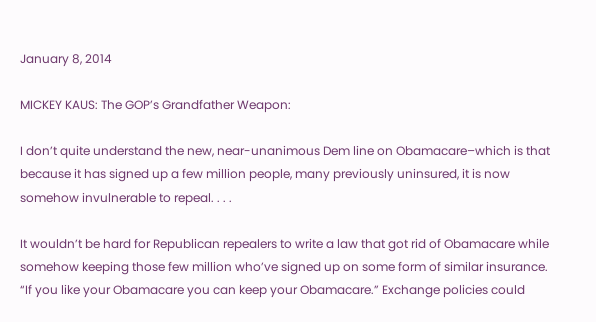January 8, 2014

MICKEY KAUS: The GOP’s Grandfather Weapon:

I don’t quite understand the new, near-unanimous Dem line on Obamacare–which is that because it has signed up a few million people, many previously uninsured, it is now somehow invulnerable to repeal. . . .

It wouldn’t be hard for Republican repealers to write a law that got rid of Obamacare while somehow keeping those few million who’ve signed up on some form of similar insurance. “If you like your Obamacare you can keep your Obamacare.” Exchange policies could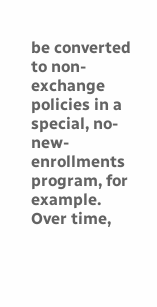be converted to non-exchange policies in a special, no-new-enrollments program, for example. Over time,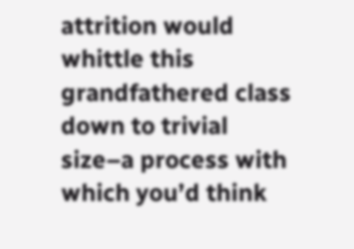attrition would whittle this grandfathered class down to trivial size–a process with which you’d think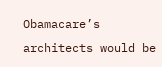Obamacare’s architects would be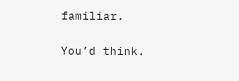familiar.

You’d think.